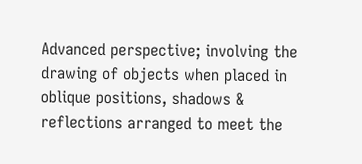Advanced perspective; involving the drawing of objects when placed in oblique positions, shadows & reflections arranged to meet the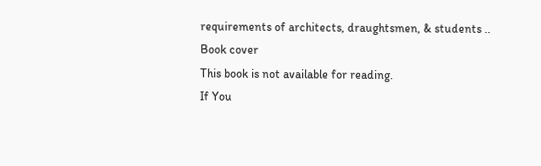requirements of architects, draughtsmen, & students ..
Book cover
This book is not available for reading.
If You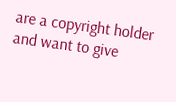are a copyright holder and want to give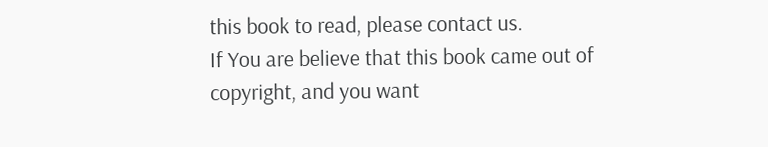this book to read, please contact us.
If You are believe that this book came out of copyright, and you want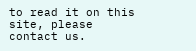to read it on this site, please contact us.